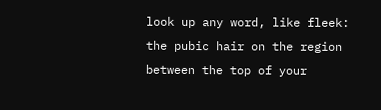look up any word, like fleek:
the pubic hair on the region between the top of your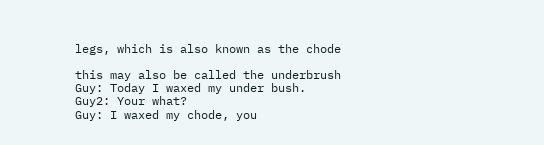legs, which is also known as the chode

this may also be called the underbrush
Guy: Today I waxed my under bush.
Guy2: Your what?
Guy: I waxed my chode, you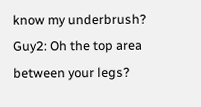know my underbrush?
Guy2: Oh the top area between your legs?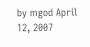by mgod April 12, 2007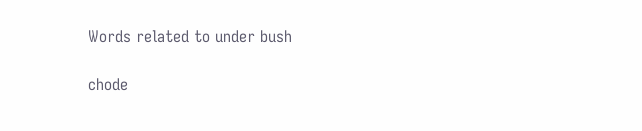Words related to under bush

chode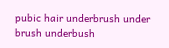pubic hair underbrush under brush underbush